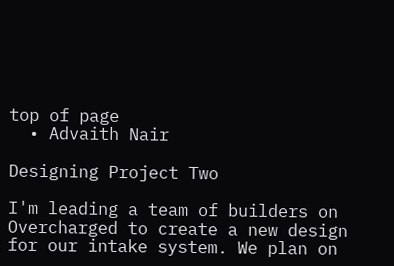top of page
  • Advaith Nair

Designing Project Two

I'm leading a team of builders on Overcharged to create a new design for our intake system. We plan on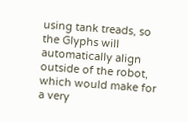using tank treads, so the Glyphs will automatically align outside of the robot, which would make for a very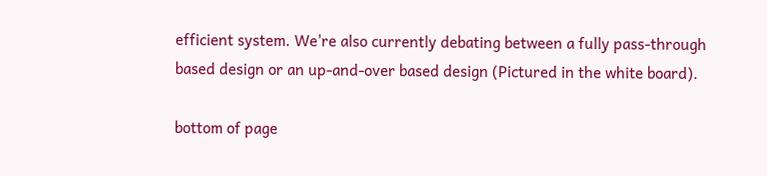efficient system. We're also currently debating between a fully pass-through based design or an up-and-over based design (Pictured in the white board).

bottom of page